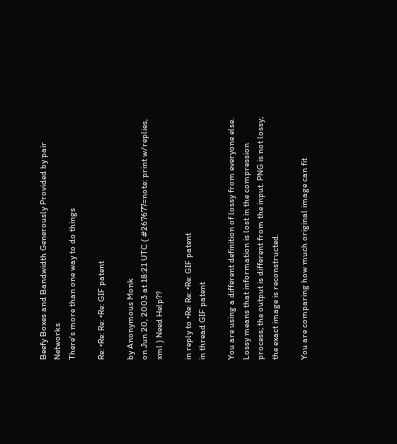Beefy Boxes and Bandwidth Generously Provided by pair Networks
There's more than one way to do things

Re: •Re: Re: •Re: GIF patent

by Anonymous Monk
on Jun 20, 2003 at 18:21 UTC ( #267677=note: print w/replies, xml ) Need Help??

in reply to •Re: Re: •Re: GIF patent
in thread GIF patent

You are using a different definition of lossy from everyone else. Lossy means that information is lost in the compression process; the output is different from the input. PNG is not lossy; the exact image is reconstructed.

You are comparing how much original image can fit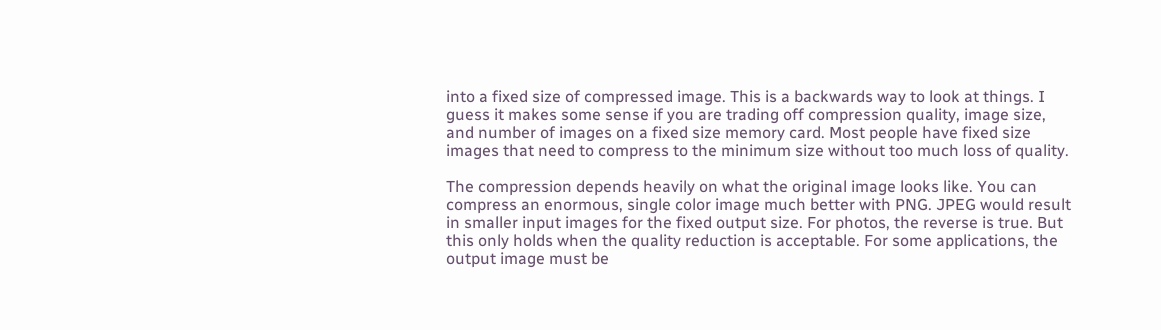into a fixed size of compressed image. This is a backwards way to look at things. I guess it makes some sense if you are trading off compression quality, image size, and number of images on a fixed size memory card. Most people have fixed size images that need to compress to the minimum size without too much loss of quality.

The compression depends heavily on what the original image looks like. You can compress an enormous, single color image much better with PNG. JPEG would result in smaller input images for the fixed output size. For photos, the reverse is true. But this only holds when the quality reduction is acceptable. For some applications, the output image must be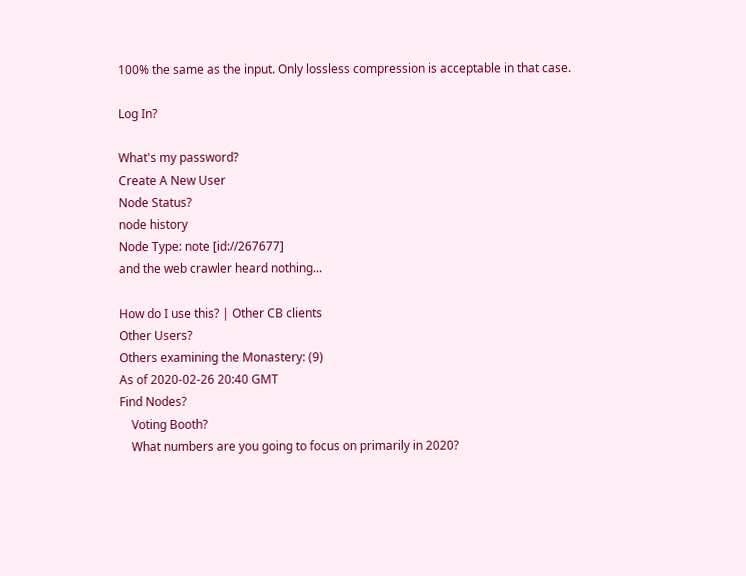100% the same as the input. Only lossless compression is acceptable in that case.

Log In?

What's my password?
Create A New User
Node Status?
node history
Node Type: note [id://267677]
and the web crawler heard nothing...

How do I use this? | Other CB clients
Other Users?
Others examining the Monastery: (9)
As of 2020-02-26 20:40 GMT
Find Nodes?
    Voting Booth?
    What numbers are you going to focus on primarily in 2020?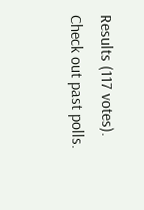Results (117 votes). Check out past polls.